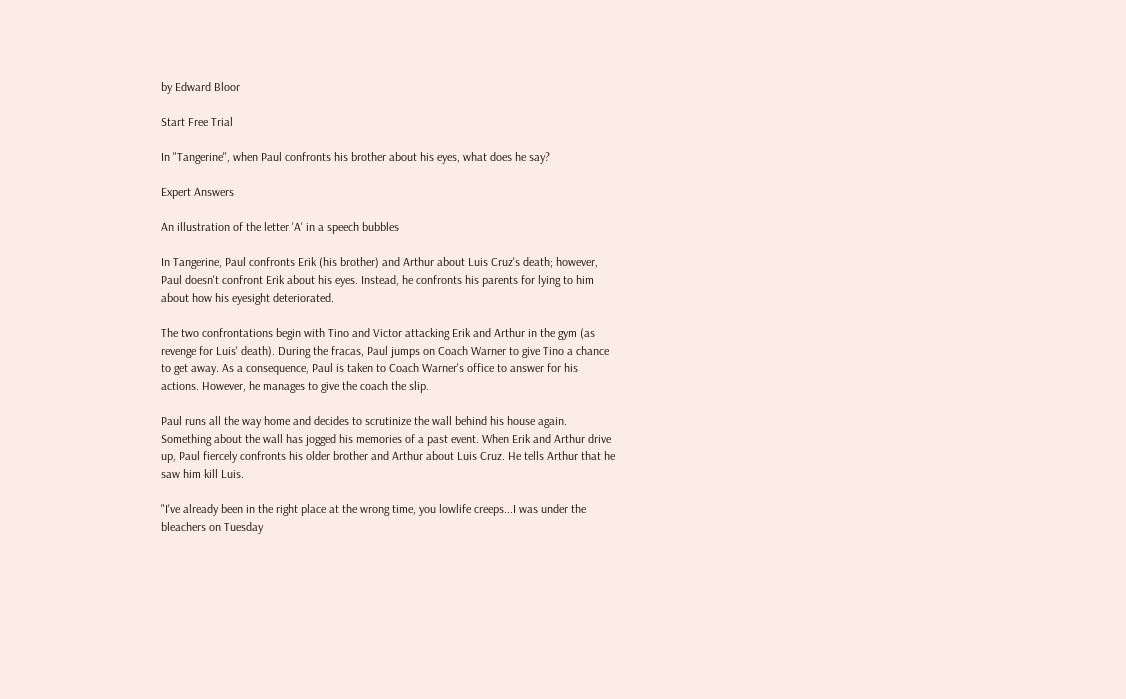by Edward Bloor

Start Free Trial

In "Tangerine", when Paul confronts his brother about his eyes, what does he say?

Expert Answers

An illustration of the letter 'A' in a speech bubbles

In Tangerine, Paul confronts Erik (his brother) and Arthur about Luis Cruz's death; however, Paul doesn't confront Erik about his eyes. Instead, he confronts his parents for lying to him about how his eyesight deteriorated.

The two confrontations begin with Tino and Victor attacking Erik and Arthur in the gym (as revenge for Luis' death). During the fracas, Paul jumps on Coach Warner to give Tino a chance to get away. As a consequence, Paul is taken to Coach Warner's office to answer for his actions. However, he manages to give the coach the slip.

Paul runs all the way home and decides to scrutinize the wall behind his house again. Something about the wall has jogged his memories of a past event. When Erik and Arthur drive up, Paul fiercely confronts his older brother and Arthur about Luis Cruz. He tells Arthur that he saw him kill Luis.

"I've already been in the right place at the wrong time, you lowlife creeps...I was under the bleachers on Tuesday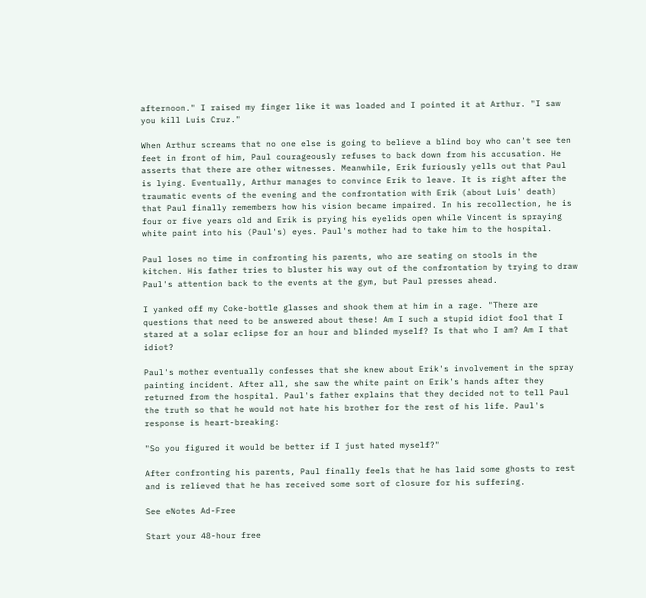afternoon." I raised my finger like it was loaded and I pointed it at Arthur. "I saw you kill Luis Cruz."

When Arthur screams that no one else is going to believe a blind boy who can't see ten feet in front of him, Paul courageously refuses to back down from his accusation. He asserts that there are other witnesses. Meanwhile, Erik furiously yells out that Paul is lying. Eventually, Arthur manages to convince Erik to leave. It is right after the traumatic events of the evening and the confrontation with Erik (about Luis' death) that Paul finally remembers how his vision became impaired. In his recollection, he is four or five years old and Erik is prying his eyelids open while Vincent is spraying white paint into his (Paul's) eyes. Paul's mother had to take him to the hospital.

Paul loses no time in confronting his parents, who are seating on stools in the kitchen. His father tries to bluster his way out of the confrontation by trying to draw Paul's attention back to the events at the gym, but Paul presses ahead.

I yanked off my Coke-bottle glasses and shook them at him in a rage. "There are questions that need to be answered about these! Am I such a stupid idiot fool that I stared at a solar eclipse for an hour and blinded myself? Is that who I am? Am I that idiot?

Paul's mother eventually confesses that she knew about Erik's involvement in the spray painting incident. After all, she saw the white paint on Erik's hands after they returned from the hospital. Paul's father explains that they decided not to tell Paul the truth so that he would not hate his brother for the rest of his life. Paul's response is heart-breaking:

"So you figured it would be better if I just hated myself?"

After confronting his parents, Paul finally feels that he has laid some ghosts to rest and is relieved that he has received some sort of closure for his suffering.

See eNotes Ad-Free

Start your 48-hour free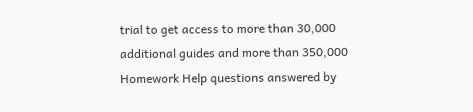trial to get access to more than 30,000 additional guides and more than 350,000 Homework Help questions answered by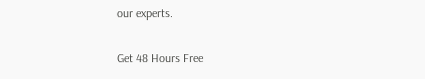our experts.

Get 48 Hours Free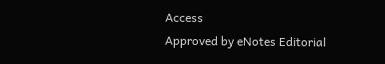Access
Approved by eNotes Editorial